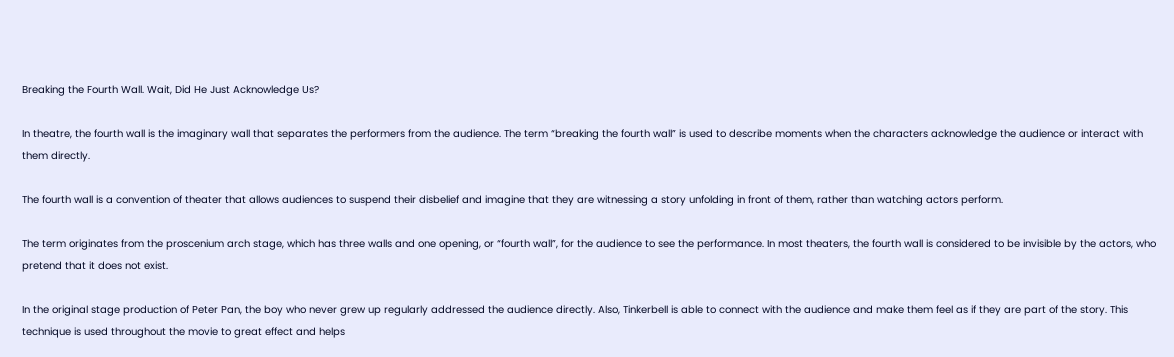Breaking the Fourth Wall. Wait, Did He Just Acknowledge Us?

In theatre, the fourth wall is the imaginary wall that separates the performers from the audience. The term “breaking the fourth wall” is used to describe moments when the characters acknowledge the audience or interact with them directly.

The fourth wall is a convention of theater that allows audiences to suspend their disbelief and imagine that they are witnessing a story unfolding in front of them, rather than watching actors perform.

The term originates from the proscenium arch stage, which has three walls and one opening, or “fourth wall”, for the audience to see the performance. In most theaters, the fourth wall is considered to be invisible by the actors, who pretend that it does not exist.

In the original stage production of Peter Pan, the boy who never grew up regularly addressed the audience directly. Also, Tinkerbell is able to connect with the audience and make them feel as if they are part of the story. This technique is used throughout the movie to great effect and helps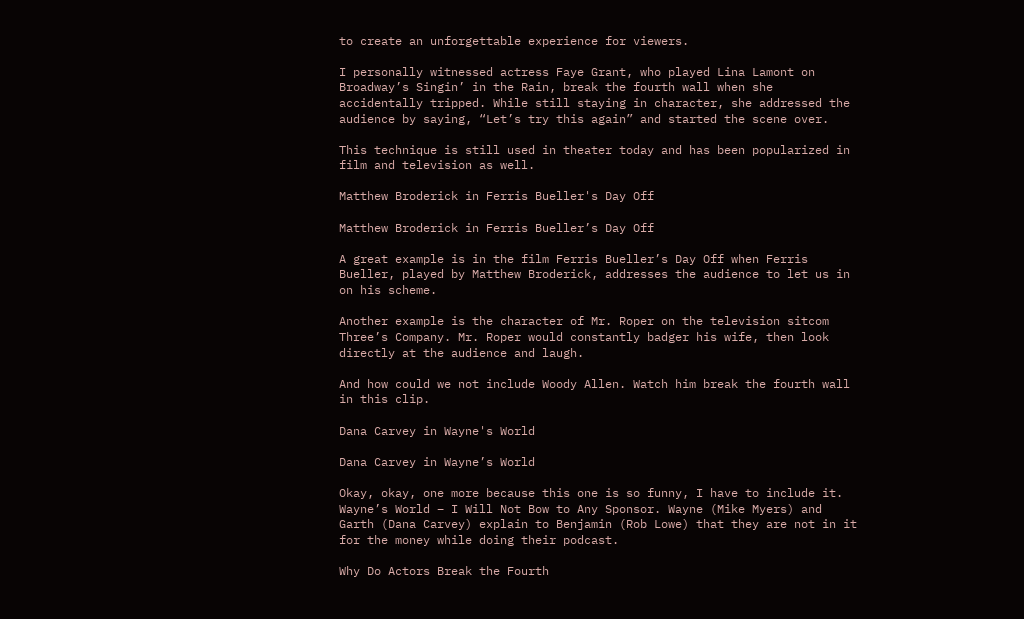to create an unforgettable experience for viewers.

I personally witnessed actress Faye Grant, who played Lina Lamont on Broadway’s Singin’ in the Rain, break the fourth wall when she accidentally tripped. While still staying in character, she addressed the audience by saying, “Let’s try this again” and started the scene over.

This technique is still used in theater today and has been popularized in film and television as well.

Matthew Broderick in Ferris Bueller's Day Off

Matthew Broderick in Ferris Bueller’s Day Off

A great example is in the film Ferris Bueller’s Day Off when Ferris Bueller, played by Matthew Broderick, addresses the audience to let us in on his scheme.

Another example is the character of Mr. Roper on the television sitcom Three’s Company. Mr. Roper would constantly badger his wife, then look directly at the audience and laugh.

And how could we not include Woody Allen. Watch him break the fourth wall in this clip.

Dana Carvey in Wayne's World

Dana Carvey in Wayne’s World

Okay, okay, one more because this one is so funny, I have to include it. Wayne’s World – I Will Not Bow to Any Sponsor. Wayne (Mike Myers) and Garth (Dana Carvey) explain to Benjamin (Rob Lowe) that they are not in it for the money while doing their podcast.

Why Do Actors Break the Fourth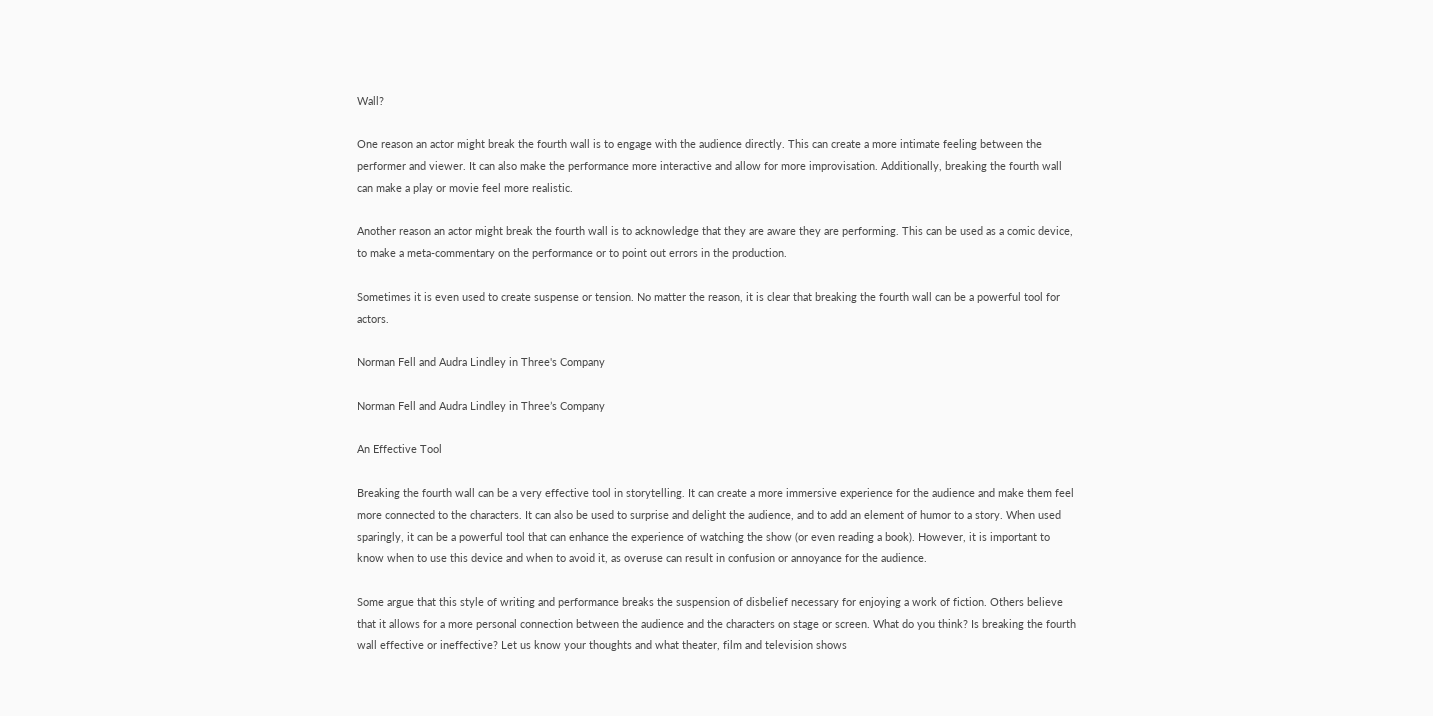Wall?

One reason an actor might break the fourth wall is to engage with the audience directly. This can create a more intimate feeling between the performer and viewer. It can also make the performance more interactive and allow for more improvisation. Additionally, breaking the fourth wall can make a play or movie feel more realistic.

Another reason an actor might break the fourth wall is to acknowledge that they are aware they are performing. This can be used as a comic device, to make a meta-commentary on the performance or to point out errors in the production.

Sometimes it is even used to create suspense or tension. No matter the reason, it is clear that breaking the fourth wall can be a powerful tool for actors.

Norman Fell and Audra Lindley in Three's Company

Norman Fell and Audra Lindley in Three’s Company

An Effective Tool

Breaking the fourth wall can be a very effective tool in storytelling. It can create a more immersive experience for the audience and make them feel more connected to the characters. It can also be used to surprise and delight the audience, and to add an element of humor to a story. When used sparingly, it can be a powerful tool that can enhance the experience of watching the show (or even reading a book). However, it is important to know when to use this device and when to avoid it, as overuse can result in confusion or annoyance for the audience.

Some argue that this style of writing and performance breaks the suspension of disbelief necessary for enjoying a work of fiction. Others believe that it allows for a more personal connection between the audience and the characters on stage or screen. What do you think? Is breaking the fourth wall effective or ineffective? Let us know your thoughts and what theater, film and television shows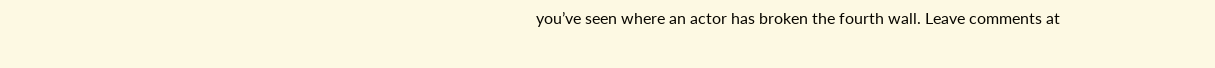you’ve seen where an actor has broken the fourth wall. Leave comments at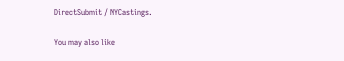DirectSubmit / NYCastings.

You may also like